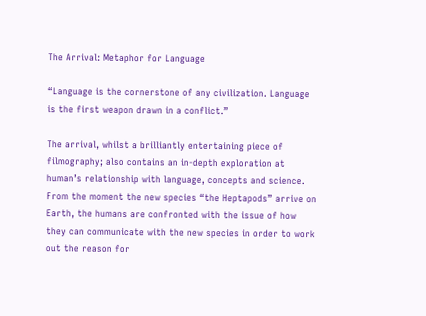The Arrival: Metaphor for Language

“Language is the cornerstone of any civilization. Language is the first weapon drawn in a conflict.”

The arrival, whilst a brilliantly entertaining piece of filmography; also contains an in-depth exploration at human’s relationship with language, concepts and science. From the moment the new species “the Heptapods” arrive on Earth, the humans are confronted with the issue of how they can communicate with the new species in order to work out the reason for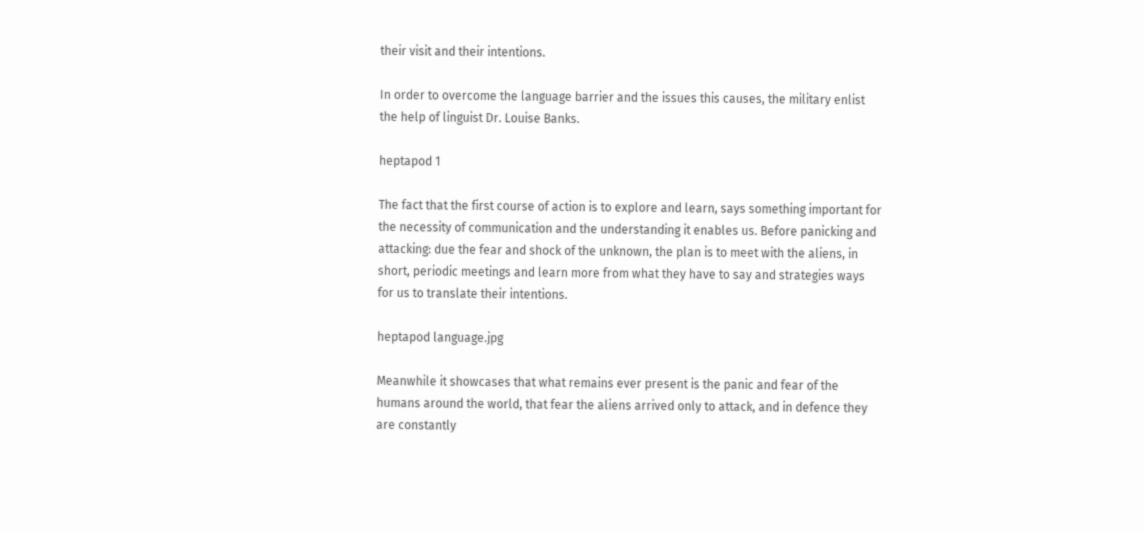their visit and their intentions.

In order to overcome the language barrier and the issues this causes, the military enlist the help of linguist Dr. Louise Banks.

heptapod 1

The fact that the first course of action is to explore and learn, says something important for the necessity of communication and the understanding it enables us. Before panicking and attacking: due the fear and shock of the unknown, the plan is to meet with the aliens, in short, periodic meetings and learn more from what they have to say and strategies ways for us to translate their intentions.

heptapod language.jpg

Meanwhile it showcases that what remains ever present is the panic and fear of the humans around the world, that fear the aliens arrived only to attack, and in defence they are constantly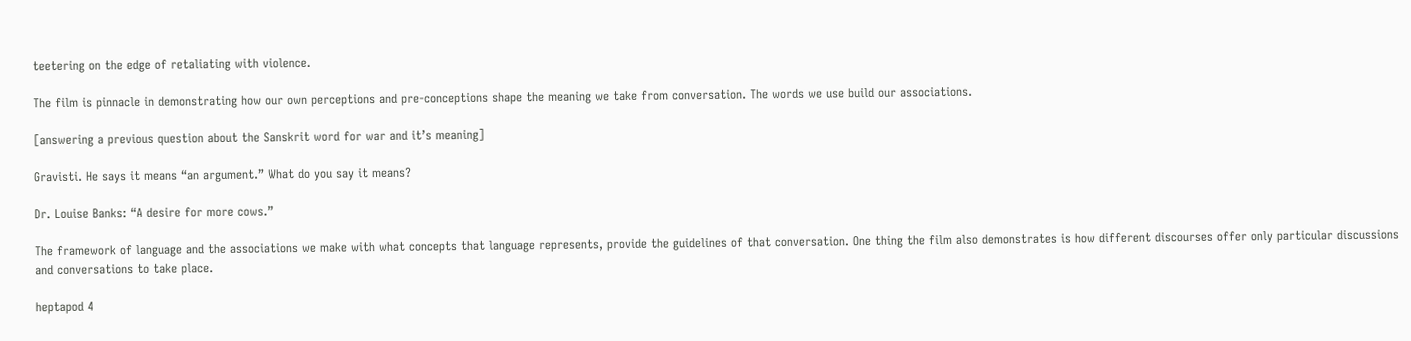teetering on the edge of retaliating with violence.

The film is pinnacle in demonstrating how our own perceptions and pre-conceptions shape the meaning we take from conversation. The words we use build our associations.

[answering a previous question about the Sanskrit word for war and it’s meaning]

Gravisti. He says it means “an argument.” What do you say it means?

Dr. Louise Banks: “A desire for more cows.”

The framework of language and the associations we make with what concepts that language represents, provide the guidelines of that conversation. One thing the film also demonstrates is how different discourses offer only particular discussions and conversations to take place.

heptapod 4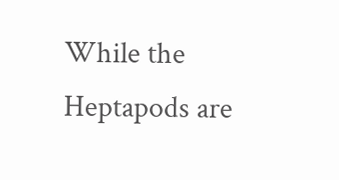While the Heptapods are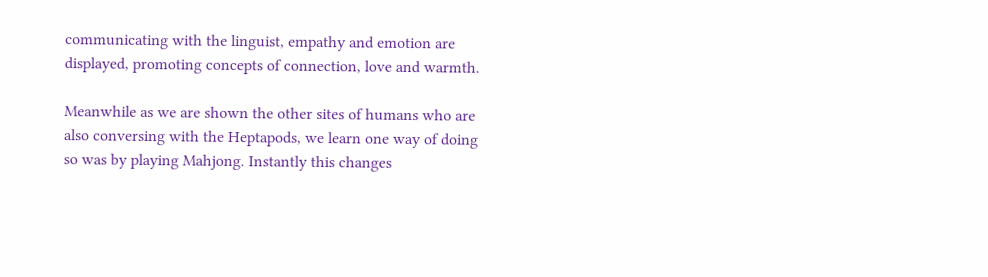communicating with the linguist, empathy and emotion are displayed, promoting concepts of connection, love and warmth.

Meanwhile as we are shown the other sites of humans who are also conversing with the Heptapods, we learn one way of doing so was by playing Mahjong. Instantly this changes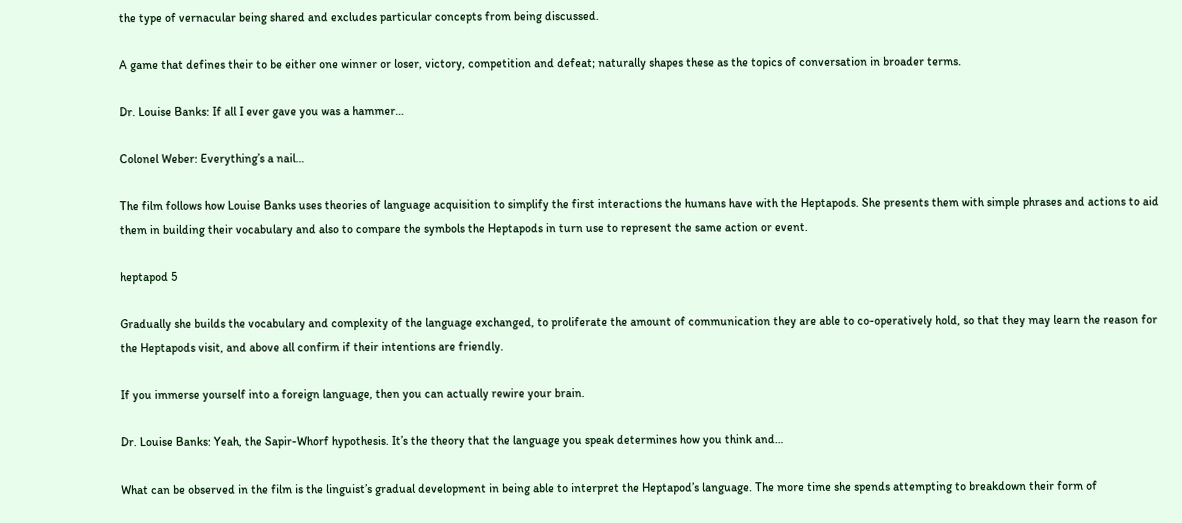the type of vernacular being shared and excludes particular concepts from being discussed.

A game that defines their to be either one winner or loser, victory, competition and defeat; naturally shapes these as the topics of conversation in broader terms.

Dr. Louise Banks: If all I ever gave you was a hammer…

Colonel Weber: Everything’s a nail…

The film follows how Louise Banks uses theories of language acquisition to simplify the first interactions the humans have with the Heptapods. She presents them with simple phrases and actions to aid them in building their vocabulary and also to compare the symbols the Heptapods in turn use to represent the same action or event.

heptapod 5

Gradually she builds the vocabulary and complexity of the language exchanged, to proliferate the amount of communication they are able to co-operatively hold, so that they may learn the reason for the Heptapods visit, and above all confirm if their intentions are friendly.

If you immerse yourself into a foreign language, then you can actually rewire your brain.

Dr. Louise Banks: Yeah, the Sapir-Whorf hypothesis. It’s the theory that the language you speak determines how you think and…

What can be observed in the film is the linguist’s gradual development in being able to interpret the Heptapod’s language. The more time she spends attempting to breakdown their form of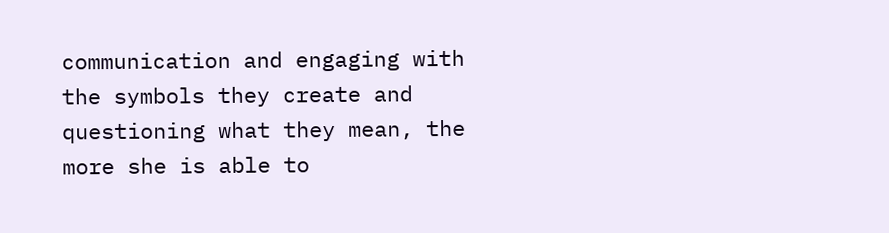communication and engaging with the symbols they create and questioning what they mean, the more she is able to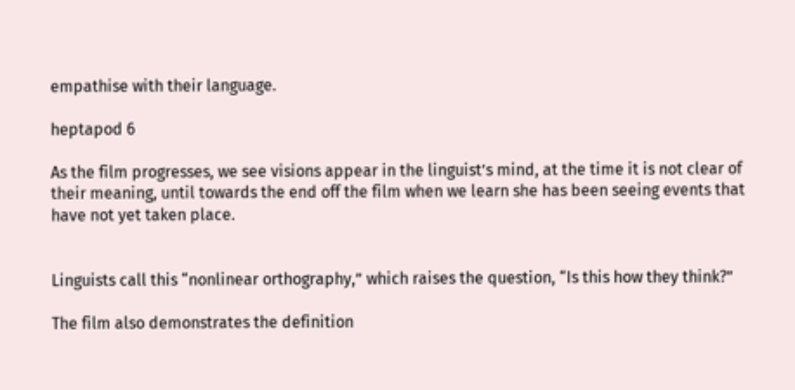empathise with their language.

heptapod 6

As the film progresses, we see visions appear in the linguist’s mind, at the time it is not clear of their meaning, until towards the end off the film when we learn she has been seeing events that have not yet taken place.


Linguists call this “nonlinear orthography,” which raises the question, “Is this how they think?”

The film also demonstrates the definition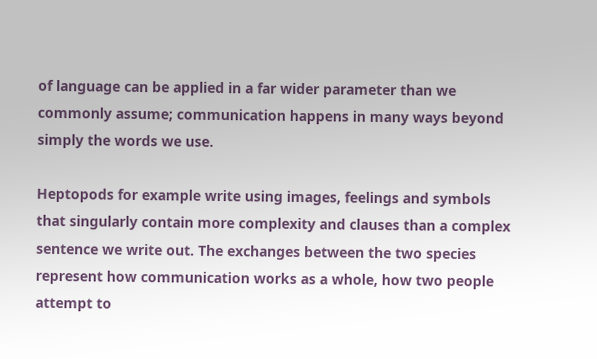of language can be applied in a far wider parameter than we commonly assume; communication happens in many ways beyond simply the words we use.

Heptopods for example write using images, feelings and symbols that singularly contain more complexity and clauses than a complex sentence we write out. The exchanges between the two species represent how communication works as a whole, how two people attempt to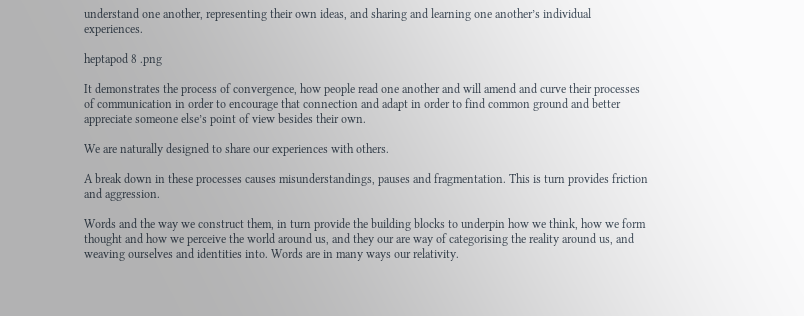understand one another, representing their own ideas, and sharing and learning one another’s individual experiences.

heptapod 8 .png

It demonstrates the process of convergence, how people read one another and will amend and curve their processes of communication in order to encourage that connection and adapt in order to find common ground and better appreciate someone else’s point of view besides their own.

We are naturally designed to share our experiences with others.

A break down in these processes causes misunderstandings, pauses and fragmentation. This is turn provides friction and aggression.

Words and the way we construct them, in turn provide the building blocks to underpin how we think, how we form thought and how we perceive the world around us, and they our are way of categorising the reality around us, and weaving ourselves and identities into. Words are in many ways our relativity.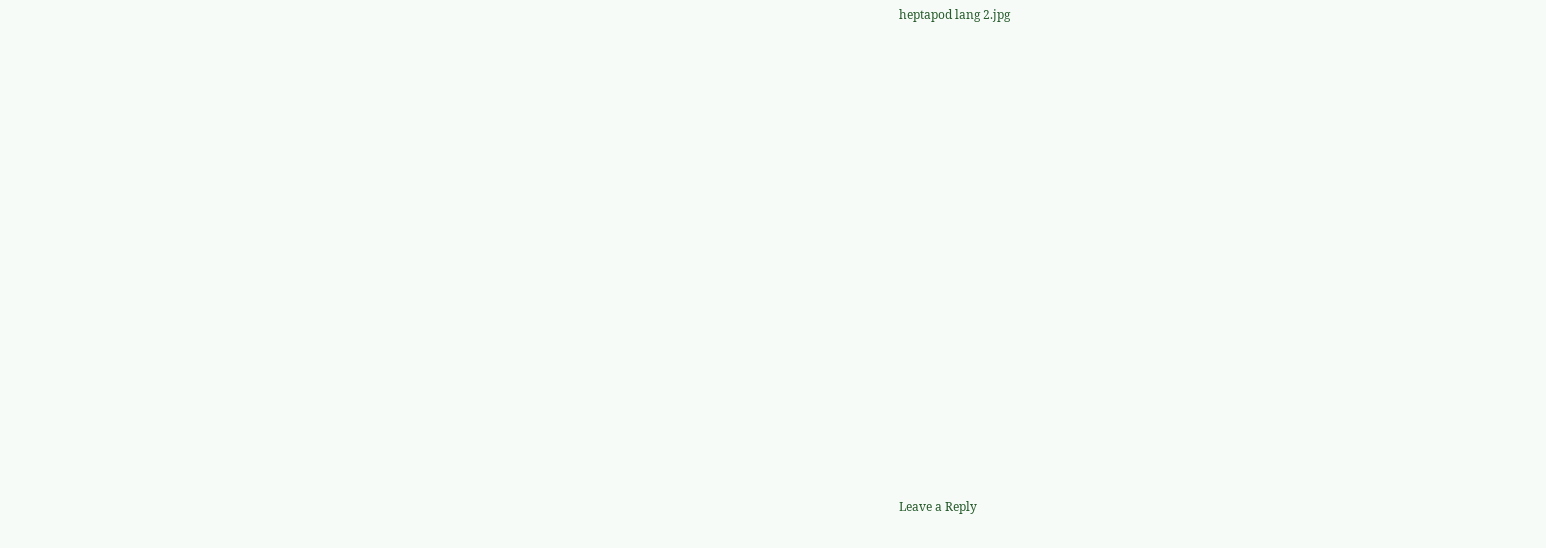heptapod lang 2.jpg



















Leave a Reply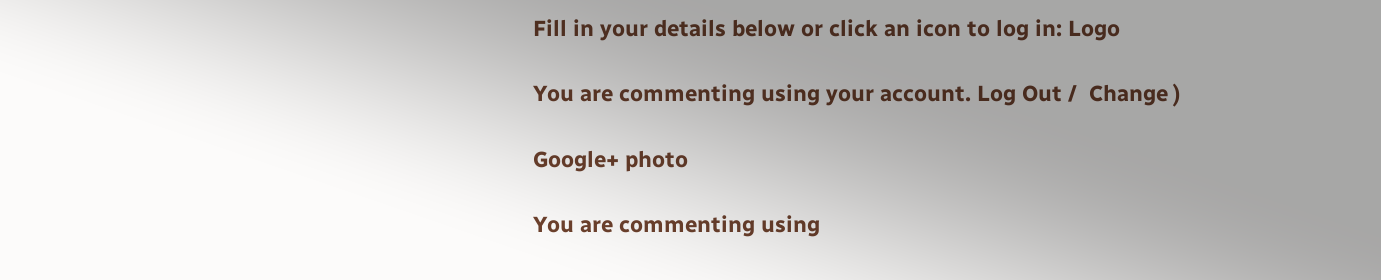Fill in your details below or click an icon to log in: Logo

You are commenting using your account. Log Out /  Change )

Google+ photo

You are commenting using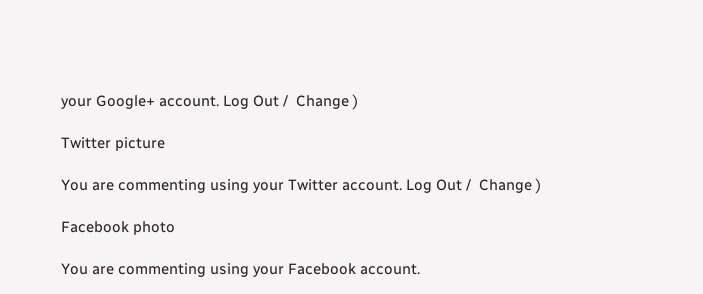your Google+ account. Log Out /  Change )

Twitter picture

You are commenting using your Twitter account. Log Out /  Change )

Facebook photo

You are commenting using your Facebook account.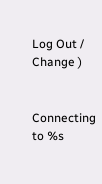Log Out /  Change )


Connecting to %s